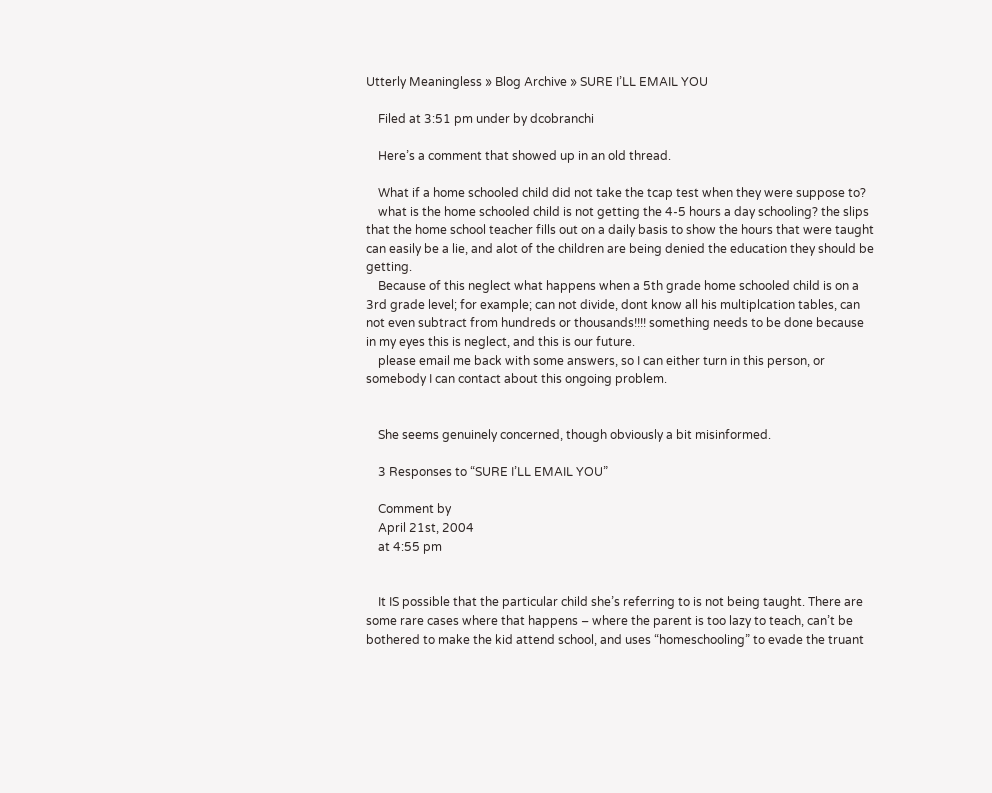Utterly Meaningless » Blog Archive » SURE I’LL EMAIL YOU

    Filed at 3:51 pm under by dcobranchi

    Here’s a comment that showed up in an old thread.

    What if a home schooled child did not take the tcap test when they were suppose to?
    what is the home schooled child is not getting the 4-5 hours a day schooling? the slips that the home school teacher fills out on a daily basis to show the hours that were taught can easily be a lie, and alot of the children are being denied the education they should be getting.
    Because of this neglect what happens when a 5th grade home schooled child is on a 3rd grade level; for example; can not divide, dont know all his multiplcation tables, can not even subtract from hundreds or thousands!!!! something needs to be done because in my eyes this is neglect, and this is our future.
    please email me back with some answers, so I can either turn in this person, or somebody I can contact about this ongoing problem.


    She seems genuinely concerned, though obviously a bit misinformed.

    3 Responses to “SURE I’LL EMAIL YOU”

    Comment by
    April 21st, 2004
    at 4:55 pm


    It IS possible that the particular child she’s referring to is not being taught. There are some rare cases where that happens – where the parent is too lazy to teach, can’t be bothered to make the kid attend school, and uses “homeschooling” to evade the truant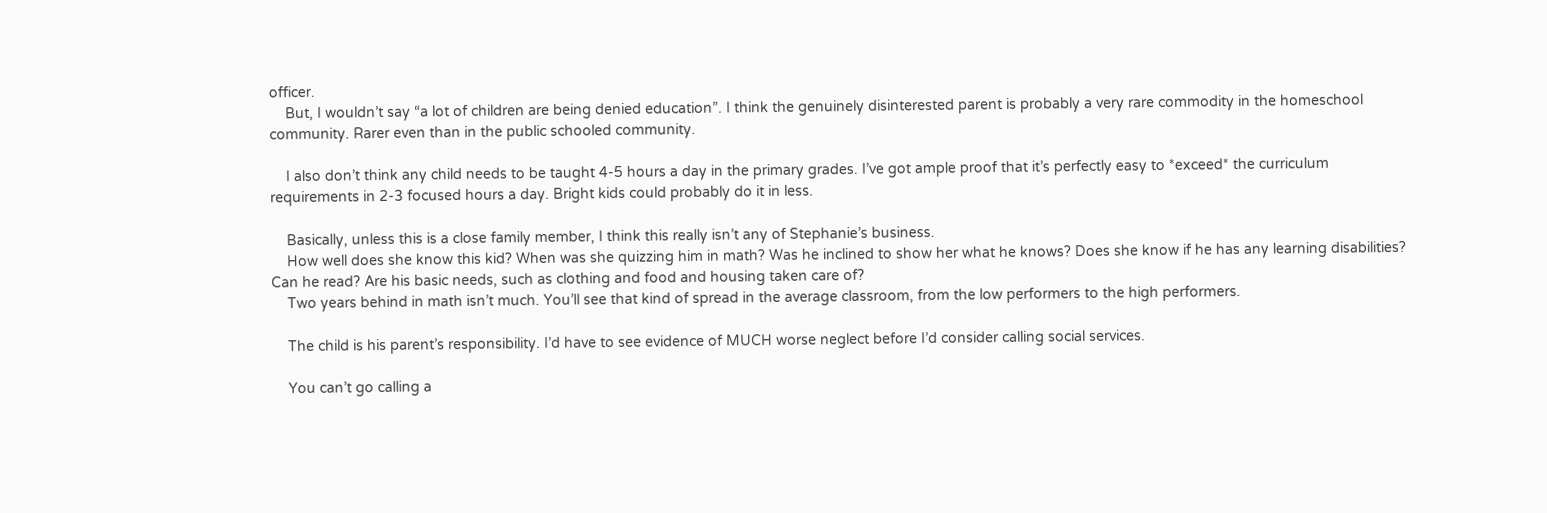officer.
    But, I wouldn’t say “a lot of children are being denied education”. I think the genuinely disinterested parent is probably a very rare commodity in the homeschool community. Rarer even than in the public schooled community.

    I also don’t think any child needs to be taught 4-5 hours a day in the primary grades. I’ve got ample proof that it’s perfectly easy to *exceed* the curriculum requirements in 2-3 focused hours a day. Bright kids could probably do it in less.

    Basically, unless this is a close family member, I think this really isn’t any of Stephanie’s business.
    How well does she know this kid? When was she quizzing him in math? Was he inclined to show her what he knows? Does she know if he has any learning disabilities? Can he read? Are his basic needs, such as clothing and food and housing taken care of?
    Two years behind in math isn’t much. You’ll see that kind of spread in the average classroom, from the low performers to the high performers.

    The child is his parent’s responsibility. I’d have to see evidence of MUCH worse neglect before I’d consider calling social services.

    You can’t go calling a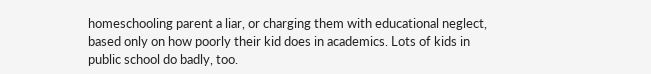homeschooling parent a liar, or charging them with educational neglect, based only on how poorly their kid does in academics. Lots of kids in public school do badly, too.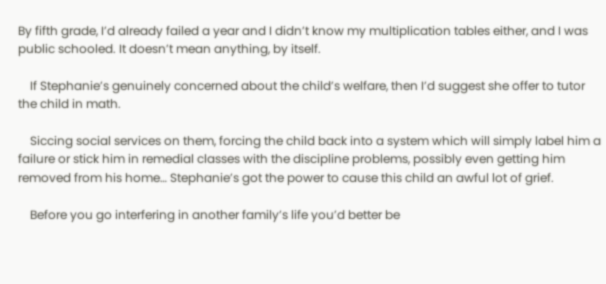By fifth grade, I’d already failed a year and I didn’t know my multiplication tables either, and I was public schooled. It doesn’t mean anything, by itself.

    If Stephanie’s genuinely concerned about the child’s welfare, then I’d suggest she offer to tutor the child in math.

    Siccing social services on them, forcing the child back into a system which will simply label him a failure or stick him in remedial classes with the discipline problems, possibly even getting him removed from his home… Stephanie’s got the power to cause this child an awful lot of grief.

    Before you go interfering in another family’s life you’d better be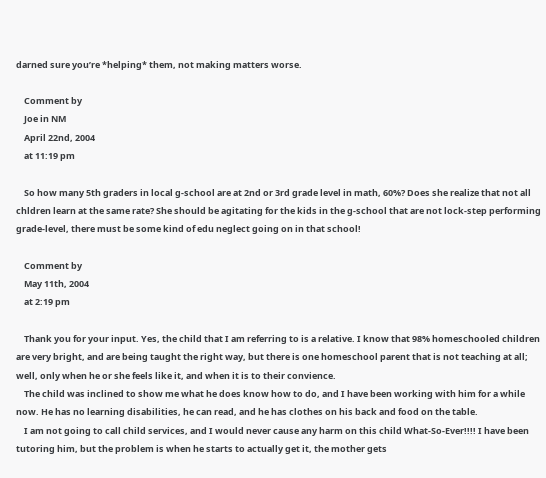darned sure you’re *helping* them, not making matters worse.

    Comment by
    Joe in NM
    April 22nd, 2004
    at 11:19 pm

    So how many 5th graders in local g-school are at 2nd or 3rd grade level in math, 60%? Does she realize that not all chldren learn at the same rate? She should be agitating for the kids in the g-school that are not lock-step performing grade-level, there must be some kind of edu neglect going on in that school!

    Comment by
    May 11th, 2004
    at 2:19 pm

    Thank you for your input. Yes, the child that I am referring to is a relative. I know that 98% homeschooled children are very bright, and are being taught the right way, but there is one homeschool parent that is not teaching at all; well, only when he or she feels like it, and when it is to their convience.
    The child was inclined to show me what he does know how to do, and I have been working with him for a while now. He has no learning disabilities, he can read, and he has clothes on his back and food on the table.
    I am not going to call child services, and I would never cause any harm on this child What-So-Ever!!!! I have been tutoring him, but the problem is when he starts to actually get it, the mother gets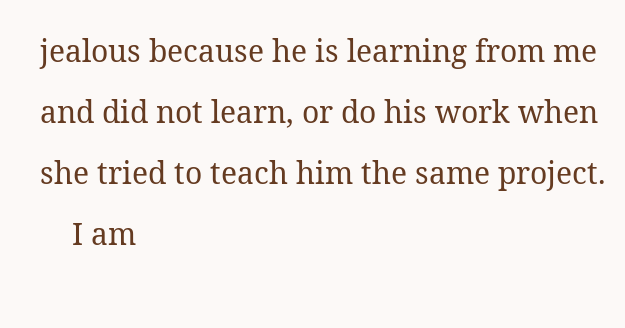jealous because he is learning from me and did not learn, or do his work when she tried to teach him the same project.
    I am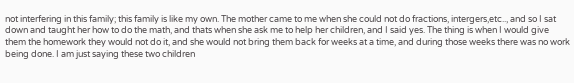not interfering in this family; this family is like my own. The mother came to me when she could not do fractions, intergers,etc.., and so I sat down and taught her how to do the math, and thats when she ask me to help her children, and I said yes. The thing is when I would give them the homework they would not do it, and she would not bring them back for weeks at a time, and during those weeks there was no work being done. I am just saying these two children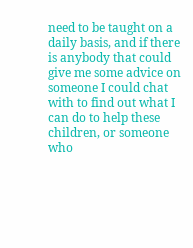need to be taught on a daily basis, and if there is anybody that could give me some advice on someone I could chat with to find out what I can do to help these children, or someone who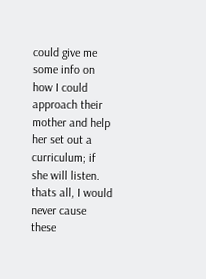could give me some info on how I could approach their mother and help her set out a curriculum; if she will listen. thats all, I would never cause these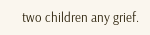two children any grief.